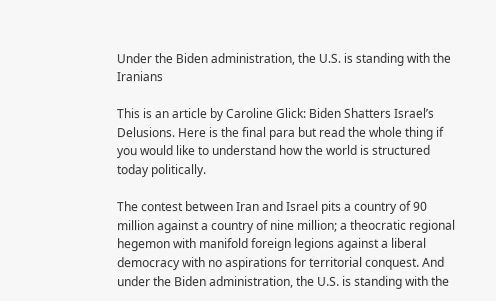Under the Biden administration, the U.S. is standing with the Iranians

This is an article by Caroline Glick: Biden Shatters Israel’s Delusions. Here is the final para but read the whole thing if you would like to understand how the world is structured today politically.

The contest between Iran and Israel pits a country of 90 million against a country of nine million; a theocratic regional hegemon with manifold foreign legions against a liberal democracy with no aspirations for territorial conquest. And under the Biden administration, the U.S. is standing with the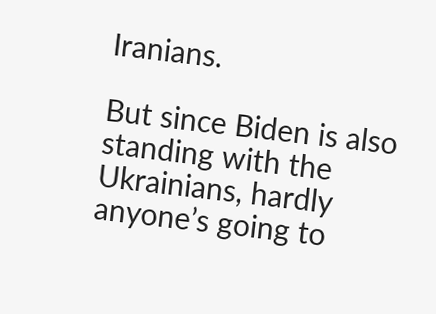Iranians.

But since Biden is also standing with the Ukrainians, hardly anyone’s going to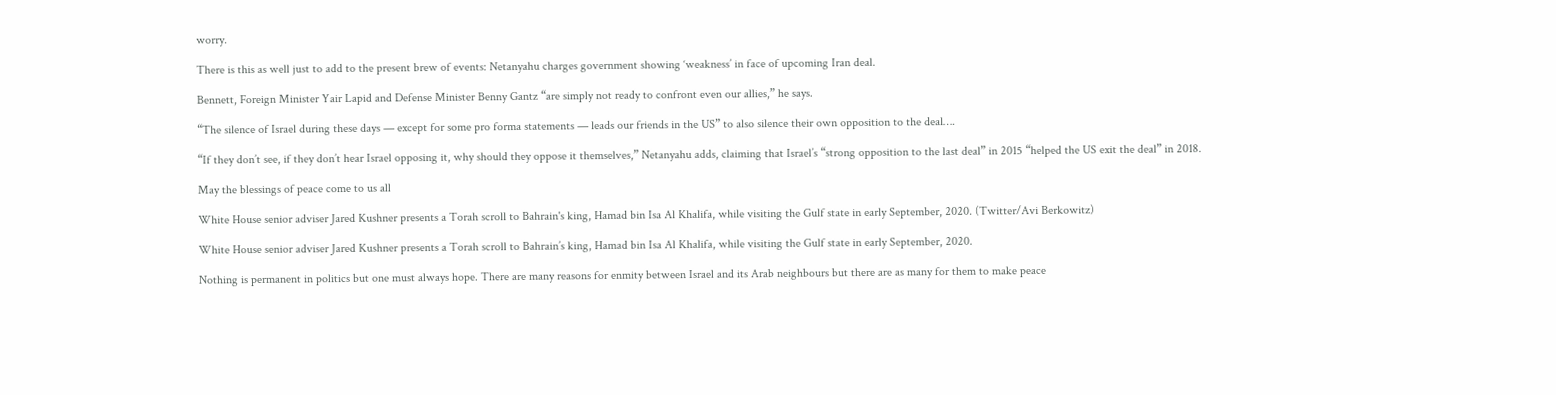worry.

There is this as well just to add to the present brew of events: Netanyahu charges government showing ‘weakness’ in face of upcoming Iran deal.

Bennett, Foreign Minister Yair Lapid and Defense Minister Benny Gantz “are simply not ready to confront even our allies,” he says.

“The silence of Israel during these days — except for some pro forma statements — leads our friends in the US” to also silence their own opposition to the deal….

“If they don’t see, if they don’t hear Israel opposing it, why should they oppose it themselves,” Netanyahu adds, claiming that Israel’s “strong opposition to the last deal” in 2015 “helped the US exit the deal” in 2018.

May the blessings of peace come to us all

White House senior adviser Jared Kushner presents a Torah scroll to Bahrain's king, Hamad bin Isa Al Khalifa, while visiting the Gulf state in early September, 2020. (Twitter/Avi Berkowitz)

White House senior adviser Jared Kushner presents a Torah scroll to Bahrain’s king, Hamad bin Isa Al Khalifa, while visiting the Gulf state in early September, 2020.

Nothing is permanent in politics but one must always hope. There are many reasons for enmity between Israel and its Arab neighbours but there are as many for them to make peace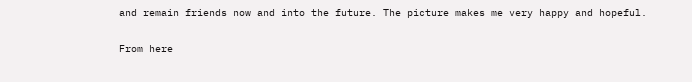and remain friends now and into the future. The picture makes me very happy and hopeful.

From here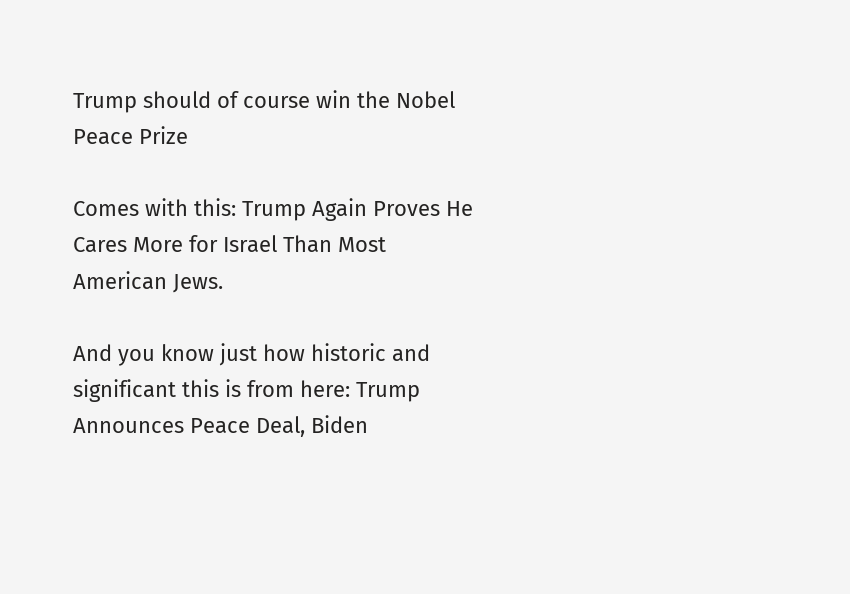Trump should of course win the Nobel Peace Prize

Comes with this: Trump Again Proves He Cares More for Israel Than Most American Jews.

And you know just how historic and significant this is from here: Trump Announces Peace Deal, Biden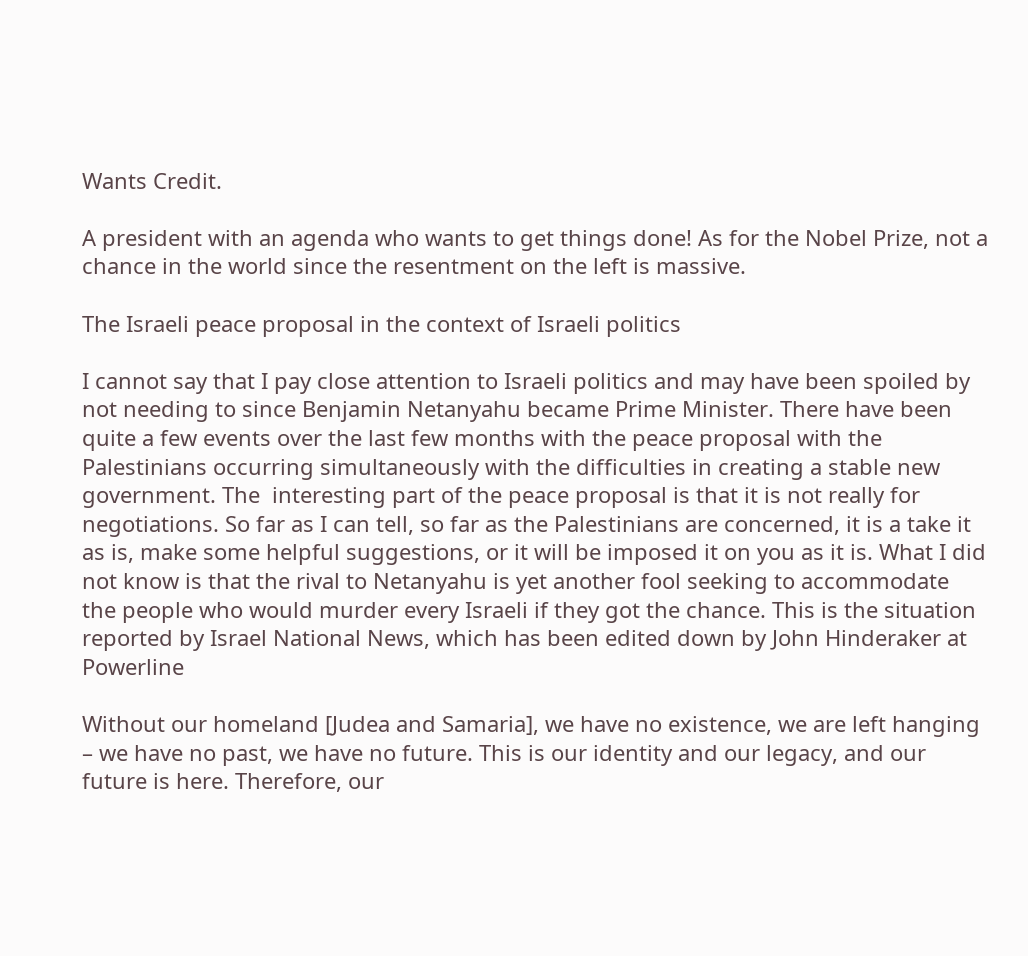Wants Credit.

A president with an agenda who wants to get things done! As for the Nobel Prize, not a chance in the world since the resentment on the left is massive.

The Israeli peace proposal in the context of Israeli politics

I cannot say that I pay close attention to Israeli politics and may have been spoiled by not needing to since Benjamin Netanyahu became Prime Minister. There have been quite a few events over the last few months with the peace proposal with the Palestinians occurring simultaneously with the difficulties in creating a stable new government. The  interesting part of the peace proposal is that it is not really for negotiations. So far as I can tell, so far as the Palestinians are concerned, it is a take it as is, make some helpful suggestions, or it will be imposed it on you as it is. What I did not know is that the rival to Netanyahu is yet another fool seeking to accommodate the people who would murder every Israeli if they got the chance. This is the situation reported by Israel National News, which has been edited down by John Hinderaker at Powerline

Without our homeland [Judea and Samaria], we have no existence, we are left hanging – we have no past, we have no future. This is our identity and our legacy, and our future is here. Therefore, our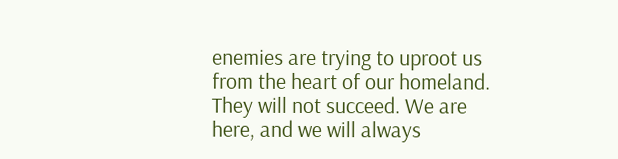enemies are trying to uproot us from the heart of our homeland. They will not succeed. We are here, and we will always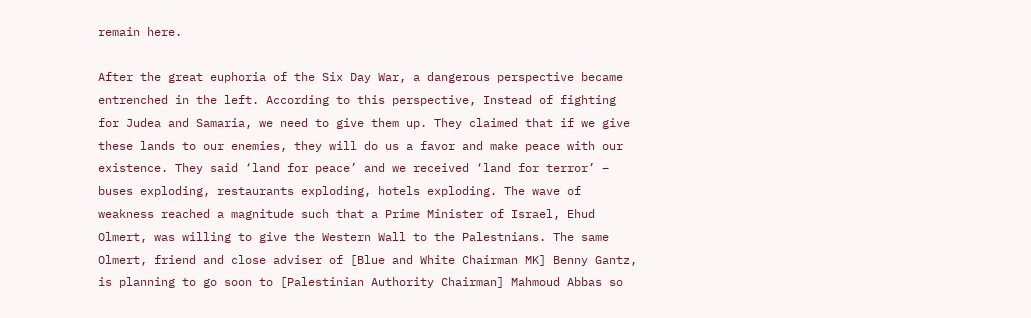remain here.

After the great euphoria of the Six Day War, a dangerous perspective became entrenched in the left. According to this perspective, Instead of fighting for Judea and Samaria, we need to give them up. They claimed that if we give these lands to our enemies, they will do us a favor and make peace with our existence. They said ‘land for peace’ and we received ‘land for terror’ – buses exploding, restaurants exploding, hotels exploding. The wave of weakness reached a magnitude such that a Prime Minister of Israel, Ehud Olmert, was willing to give the Western Wall to the Palestnians. The same Olmert, friend and close adviser of [Blue and White Chairman MK] Benny Gantz, is planning to go soon to [Palestinian Authority Chairman] Mahmoud Abbas so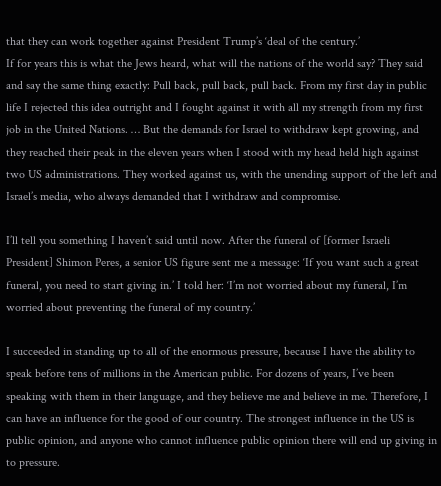that they can work together against President Trump’s ‘deal of the century.’
If for years this is what the Jews heard, what will the nations of the world say? They said and say the same thing exactly: Pull back, pull back, pull back. From my first day in public life I rejected this idea outright and I fought against it with all my strength from my first job in the United Nations. … But the demands for Israel to withdraw kept growing, and they reached their peak in the eleven years when I stood with my head held high against two US administrations. They worked against us, with the unending support of the left and Israel’s media, who always demanded that I withdraw and compromise.

I’ll tell you something I haven’t said until now. After the funeral of [former Israeli President] Shimon Peres, a senior US figure sent me a message: ‘If you want such a great funeral, you need to start giving in.’ I told her: ‘I’m not worried about my funeral, I’m worried about preventing the funeral of my country.’

I succeeded in standing up to all of the enormous pressure, because I have the ability to speak before tens of millions in the American public. For dozens of years, I’ve been speaking with them in their language, and they believe me and believe in me. Therefore, I can have an influence for the good of our country. The strongest influence in the US is public opinion, and anyone who cannot influence public opinion there will end up giving in to pressure.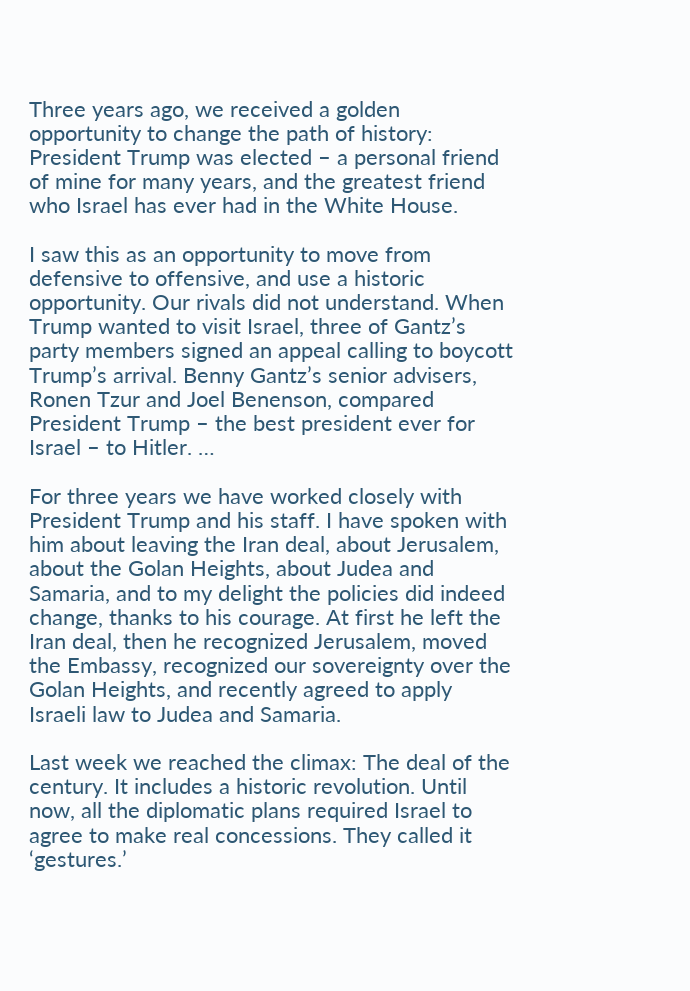Three years ago, we received a golden opportunity to change the path of history: President Trump was elected – a personal friend of mine for many years, and the greatest friend who Israel has ever had in the White House.

I saw this as an opportunity to move from defensive to offensive, and use a historic opportunity. Our rivals did not understand. When Trump wanted to visit Israel, three of Gantz’s party members signed an appeal calling to boycott Trump’s arrival. Benny Gantz’s senior advisers, Ronen Tzur and Joel Benenson, compared President Trump – the best president ever for Israel – to Hitler. …

For three years we have worked closely with President Trump and his staff. I have spoken with him about leaving the Iran deal, about Jerusalem, about the Golan Heights, about Judea and Samaria, and to my delight the policies did indeed change, thanks to his courage. At first he left the Iran deal, then he recognized Jerusalem, moved the Embassy, recognized our sovereignty over the Golan Heights, and recently agreed to apply Israeli law to Judea and Samaria.

Last week we reached the climax: The deal of the century. It includes a historic revolution. Until now, all the diplomatic plans required Israel to agree to make real concessions. They called it ‘gestures.’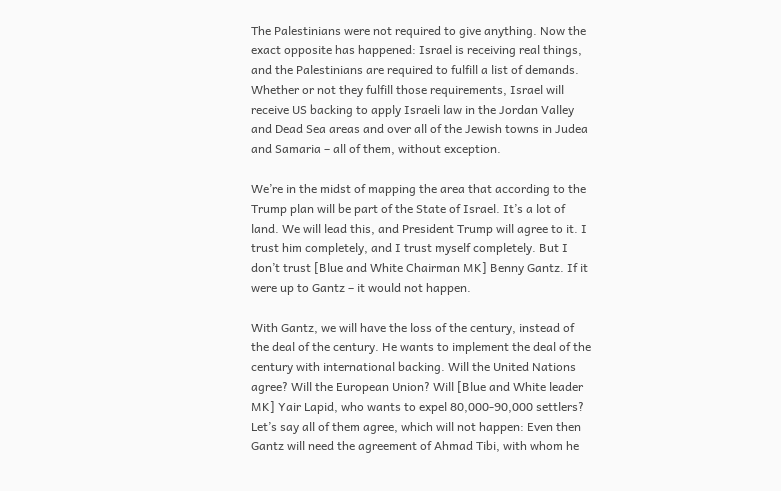The Palestinians were not required to give anything. Now the exact opposite has happened: Israel is receiving real things, and the Palestinians are required to fulfill a list of demands. Whether or not they fulfill those requirements, Israel will receive US backing to apply Israeli law in the Jordan Valley and Dead Sea areas and over all of the Jewish towns in Judea and Samaria – all of them, without exception.

We’re in the midst of mapping the area that according to the Trump plan will be part of the State of Israel. It’s a lot of land. We will lead this, and President Trump will agree to it. I trust him completely, and I trust myself completely. But I don’t trust [Blue and White Chairman MK] Benny Gantz. If it were up to Gantz – it would not happen.

With Gantz, we will have the loss of the century, instead of the deal of the century. He wants to implement the deal of the century with international backing. Will the United Nations agree? Will the European Union? Will [Blue and White leader MK] Yair Lapid, who wants to expel 80,000-90,000 settlers? Let’s say all of them agree, which will not happen: Even then Gantz will need the agreement of Ahmad Tibi, with whom he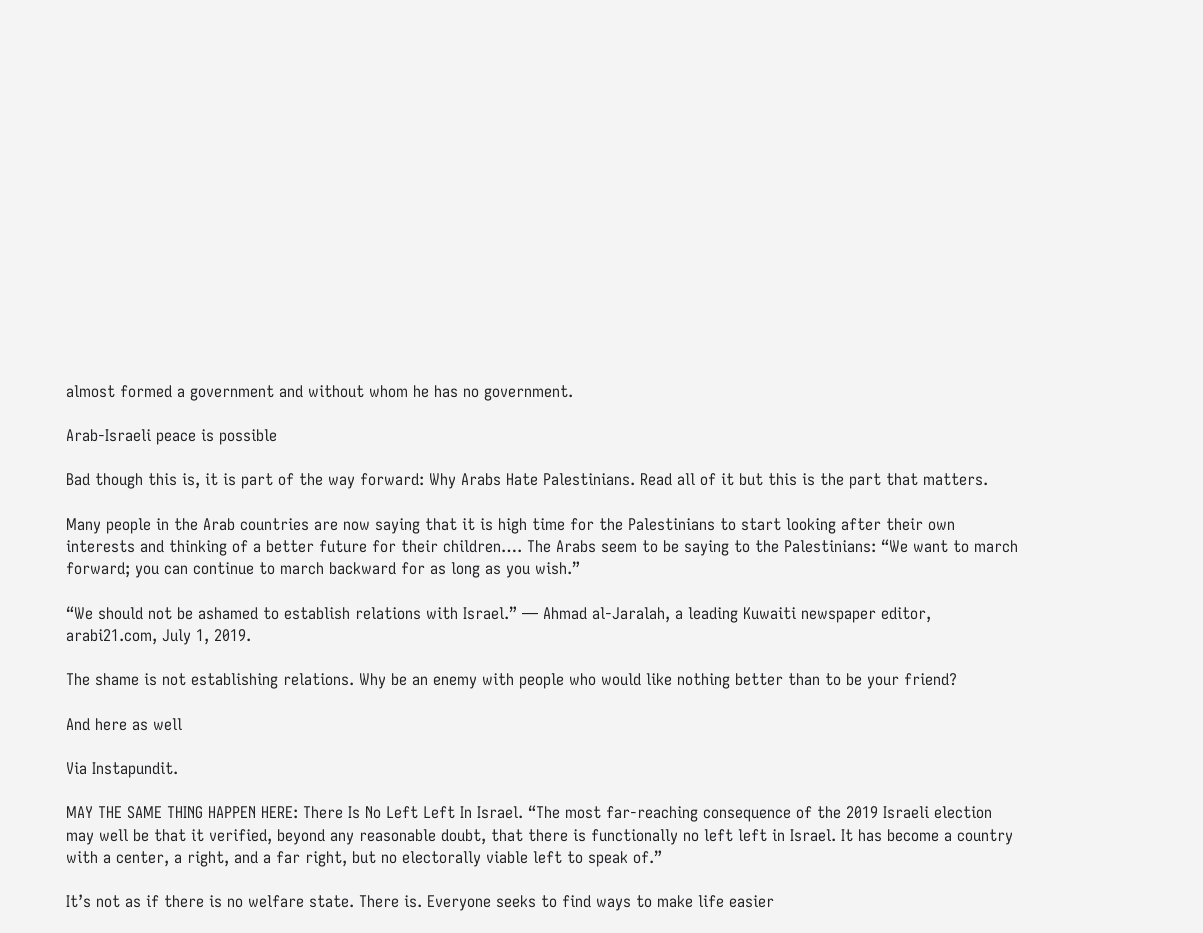almost formed a government and without whom he has no government.

Arab-Israeli peace is possible

Bad though this is, it is part of the way forward: Why Arabs Hate Palestinians. Read all of it but this is the part that matters.

Many people in the Arab countries are now saying that it is high time for the Palestinians to start looking after their own interests and thinking of a better future for their children…. The Arabs seem to be saying to the Palestinians: “We want to march forward; you can continue to march backward for as long as you wish.”

“We should not be ashamed to establish relations with Israel.” — Ahmad al-Jaralah, a leading Kuwaiti newspaper editor, arabi21.com, July 1, 2019.

The shame is not establishing relations. Why be an enemy with people who would like nothing better than to be your friend?

And here as well

Via Instapundit.

MAY THE SAME THING HAPPEN HERE: There Is No Left Left In Israel. “The most far-reaching consequence of the 2019 Israeli election may well be that it verified, beyond any reasonable doubt, that there is functionally no left left in Israel. It has become a country with a center, a right, and a far right, but no electorally viable left to speak of.”

It’s not as if there is no welfare state. There is. Everyone seeks to find ways to make life easier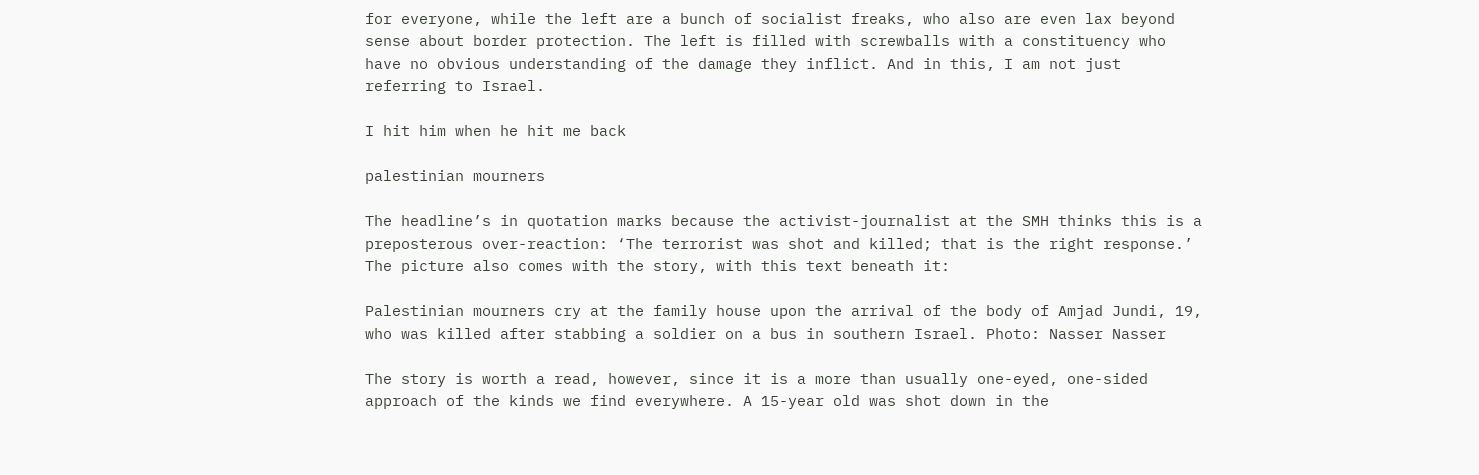for everyone, while the left are a bunch of socialist freaks, who also are even lax beyond sense about border protection. The left is filled with screwballs with a constituency who have no obvious understanding of the damage they inflict. And in this, I am not just referring to Israel.

I hit him when he hit me back

palestinian mourners

The headline’s in quotation marks because the activist-journalist at the SMH thinks this is a preposterous over-reaction: ‘The terrorist was shot and killed; that is the right response.’ The picture also comes with the story, with this text beneath it:

Palestinian mourners cry at the family house upon the arrival of the body of Amjad Jundi, 19, who was killed after stabbing a soldier on a bus in southern Israel. Photo: Nasser Nasser

The story is worth a read, however, since it is a more than usually one-eyed, one-sided approach of the kinds we find everywhere. A 15-year old was shot down in the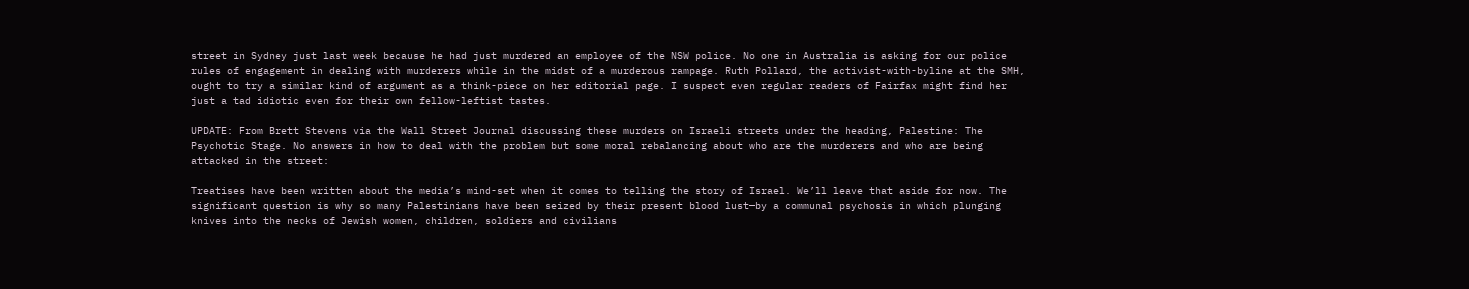street in Sydney just last week because he had just murdered an employee of the NSW police. No one in Australia is asking for our police rules of engagement in dealing with murderers while in the midst of a murderous rampage. Ruth Pollard, the activist-with-byline at the SMH, ought to try a similar kind of argument as a think-piece on her editorial page. I suspect even regular readers of Fairfax might find her just a tad idiotic even for their own fellow-leftist tastes.

UPDATE: From Brett Stevens via the Wall Street Journal discussing these murders on Israeli streets under the heading, Palestine: The Psychotic Stage. No answers in how to deal with the problem but some moral rebalancing about who are the murderers and who are being attacked in the street:

Treatises have been written about the media’s mind-set when it comes to telling the story of Israel. We’ll leave that aside for now. The significant question is why so many Palestinians have been seized by their present blood lust—by a communal psychosis in which plunging knives into the necks of Jewish women, children, soldiers and civilians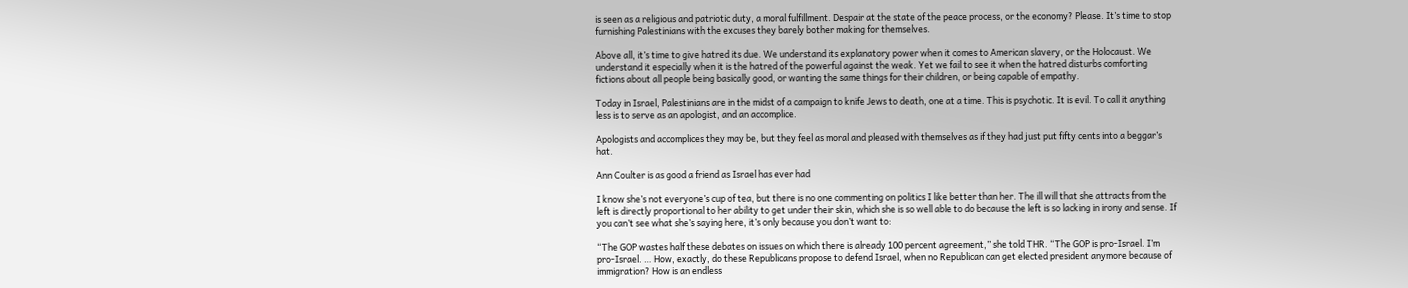is seen as a religious and patriotic duty, a moral fulfillment. Despair at the state of the peace process, or the economy? Please. It’s time to stop furnishing Palestinians with the excuses they barely bother making for themselves.

Above all, it’s time to give hatred its due. We understand its explanatory power when it comes to American slavery, or the Holocaust. We understand it especially when it is the hatred of the powerful against the weak. Yet we fail to see it when the hatred disturbs comforting fictions about all people being basically good, or wanting the same things for their children, or being capable of empathy.

Today in Israel, Palestinians are in the midst of a campaign to knife Jews to death, one at a time. This is psychotic. It is evil. To call it anything less is to serve as an apologist, and an accomplice.

Apologists and accomplices they may be, but they feel as moral and pleased with themselves as if they had just put fifty cents into a beggar’s hat.

Ann Coulter is as good a friend as Israel has ever had

I know she’s not everyone’s cup of tea, but there is no one commenting on politics I like better than her. The ill will that she attracts from the left is directly proportional to her ability to get under their skin, which she is so well able to do because the left is so lacking in irony and sense. If you can’t see what she’s saying here, it’s only because you don’t want to:

“The GOP wastes half these debates on issues on which there is already 100 percent agreement,” she told THR. “The GOP is pro-Israel. I’m pro-Israel. … How, exactly, do these Republicans propose to defend Israel, when no Republican can get elected president anymore because of immigration? How is an endless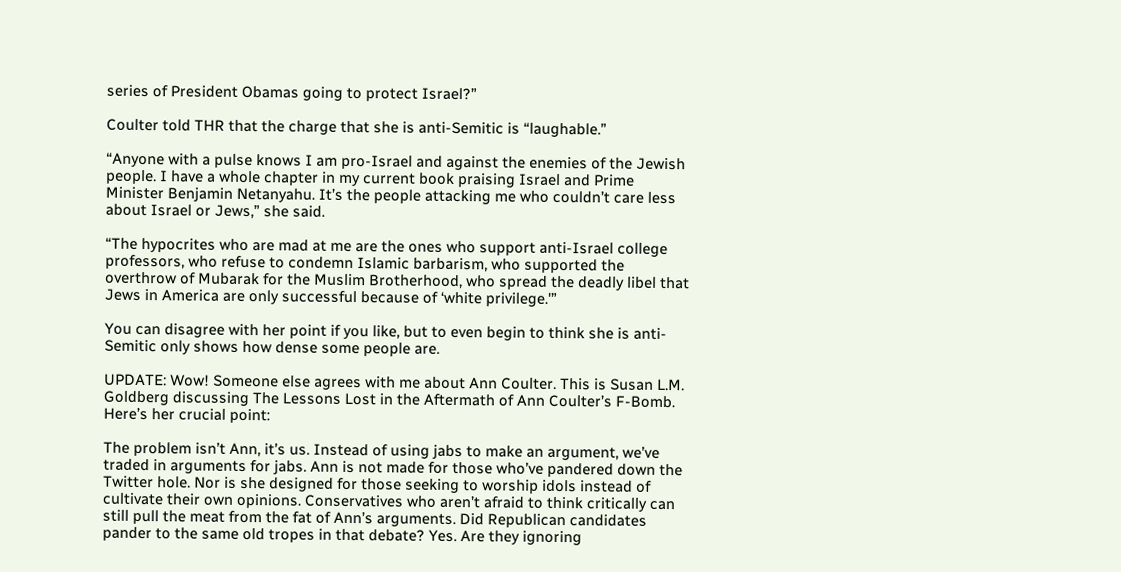series of President Obamas going to protect Israel?”

Coulter told THR that the charge that she is anti-Semitic is “laughable.”

“Anyone with a pulse knows I am pro-Israel and against the enemies of the Jewish people. I have a whole chapter in my current book praising Israel and Prime Minister Benjamin Netanyahu. It’s the people attacking me who couldn’t care less about Israel or Jews,” she said.

“The hypocrites who are mad at me are the ones who support anti-Israel college professors, who refuse to condemn Islamic barbarism, who supported the overthrow of Mubarak for the Muslim Brotherhood, who spread the deadly libel that Jews in America are only successful because of ‘white privilege.'”

You can disagree with her point if you like, but to even begin to think she is anti-Semitic only shows how dense some people are.

UPDATE: Wow! Someone else agrees with me about Ann Coulter. This is Susan L.M. Goldberg discussing The Lessons Lost in the Aftermath of Ann Coulter’s F-Bomb. Here’s her crucial point:

The problem isn’t Ann, it’s us. Instead of using jabs to make an argument, we’ve traded in arguments for jabs. Ann is not made for those who’ve pandered down the Twitter hole. Nor is she designed for those seeking to worship idols instead of cultivate their own opinions. Conservatives who aren’t afraid to think critically can still pull the meat from the fat of Ann’s arguments. Did Republican candidates pander to the same old tropes in that debate? Yes. Are they ignoring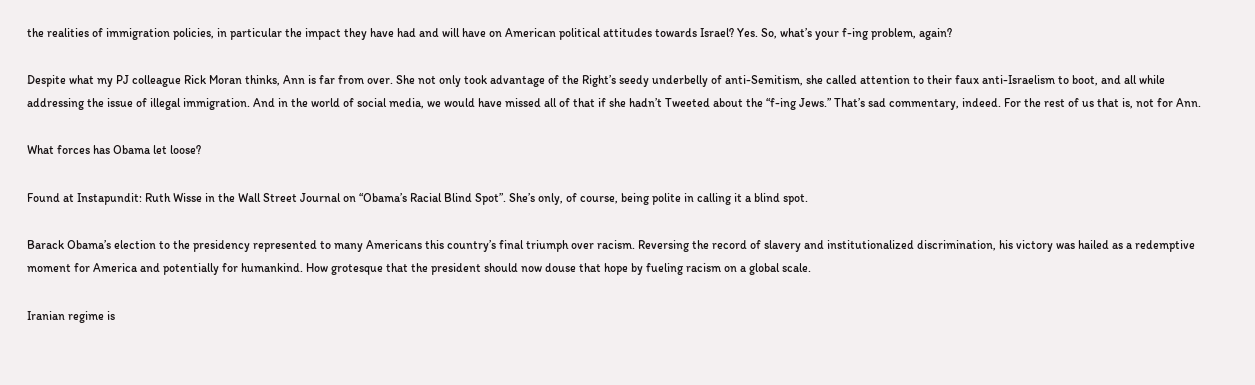the realities of immigration policies, in particular the impact they have had and will have on American political attitudes towards Israel? Yes. So, what’s your f-ing problem, again?

Despite what my PJ colleague Rick Moran thinks, Ann is far from over. She not only took advantage of the Right’s seedy underbelly of anti-Semitism, she called attention to their faux anti-Israelism to boot, and all while addressing the issue of illegal immigration. And in the world of social media, we would have missed all of that if she hadn’t Tweeted about the “f-ing Jews.” That’s sad commentary, indeed. For the rest of us that is, not for Ann.

What forces has Obama let loose?

Found at Instapundit: Ruth Wisse in the Wall Street Journal on “Obama’s Racial Blind Spot”. She’s only, of course, being polite in calling it a blind spot.

Barack Obama’s election to the presidency represented to many Americans this country’s final triumph over racism. Reversing the record of slavery and institutionalized discrimination, his victory was hailed as a redemptive moment for America and potentially for humankind. How grotesque that the president should now douse that hope by fueling racism on a global scale.

Iranian regime is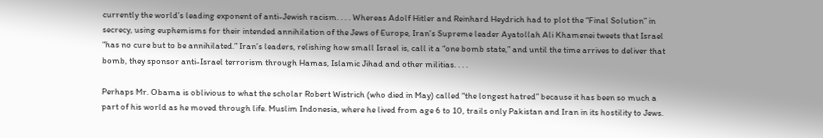currently the world’s leading exponent of anti-Jewish racism. . . . Whereas Adolf Hitler and Reinhard Heydrich had to plot the “Final Solution” in secrecy, using euphemisms for their intended annihilation of the Jews of Europe, Iran’s Supreme leader Ayatollah Ali Khamenei tweets that Israel “has no cure but to be annihilated.” Iran’s leaders, relishing how small Israel is, call it a “one bomb state,” and until the time arrives to deliver that bomb, they sponsor anti-Israel terrorism through Hamas, Islamic Jihad and other militias. . . .

Perhaps Mr. Obama is oblivious to what the scholar Robert Wistrich (who died in May) called “the longest hatred” because it has been so much a part of his world as he moved through life. Muslim Indonesia, where he lived from age 6 to 10, trails only Pakistan and Iran in its hostility to Jews.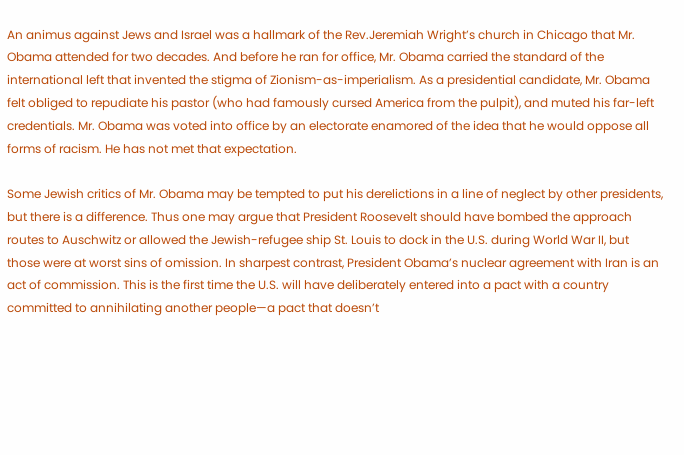An animus against Jews and Israel was a hallmark of the Rev.Jeremiah Wright’s church in Chicago that Mr. Obama attended for two decades. And before he ran for office, Mr. Obama carried the standard of the international left that invented the stigma of Zionism-as-imperialism. As a presidential candidate, Mr. Obama felt obliged to repudiate his pastor (who had famously cursed America from the pulpit), and muted his far-left credentials. Mr. Obama was voted into office by an electorate enamored of the idea that he would oppose all forms of racism. He has not met that expectation.

Some Jewish critics of Mr. Obama may be tempted to put his derelictions in a line of neglect by other presidents, but there is a difference. Thus one may argue that President Roosevelt should have bombed the approach routes to Auschwitz or allowed the Jewish-refugee ship St. Louis to dock in the U.S. during World War II, but those were at worst sins of omission. In sharpest contrast, President Obama’s nuclear agreement with Iran is an act of commission. This is the first time the U.S. will have deliberately entered into a pact with a country committed to annihilating another people—a pact that doesn’t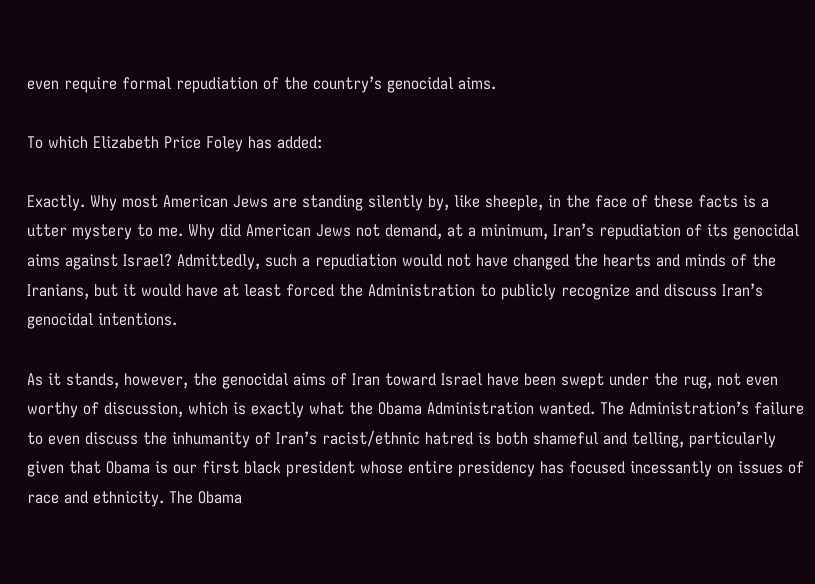even require formal repudiation of the country’s genocidal aims.

To which Elizabeth Price Foley has added:

Exactly. Why most American Jews are standing silently by, like sheeple, in the face of these facts is a utter mystery to me. Why did American Jews not demand, at a minimum, Iran’s repudiation of its genocidal aims against Israel? Admittedly, such a repudiation would not have changed the hearts and minds of the Iranians, but it would have at least forced the Administration to publicly recognize and discuss Iran’s genocidal intentions.

As it stands, however, the genocidal aims of Iran toward Israel have been swept under the rug, not even worthy of discussion, which is exactly what the Obama Administration wanted. The Administration’s failure to even discuss the inhumanity of Iran’s racist/ethnic hatred is both shameful and telling, particularly given that Obama is our first black president whose entire presidency has focused incessantly on issues of race and ethnicity. The Obama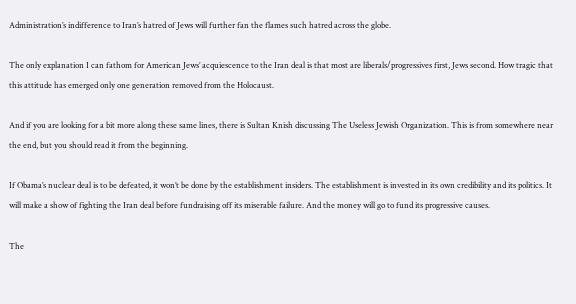Administration’s indifference to Iran’s hatred of Jews will further fan the flames such hatred across the globe.

The only explanation I can fathom for American Jews’ acquiescence to the Iran deal is that most are liberals/progressives first, Jews second. How tragic that this attitude has emerged only one generation removed from the Holocaust.

And if you are looking for a bit more along these same lines, there is Sultan Knish discussing The Useless Jewish Organization. This is from somewhere near the end, but you should read it from the beginning.

If Obama’s nuclear deal is to be defeated, it won’t be done by the establishment insiders. The establishment is invested in its own credibility and its politics. It will make a show of fighting the Iran deal before fundraising off its miserable failure. And the money will go to fund its progressive causes.

The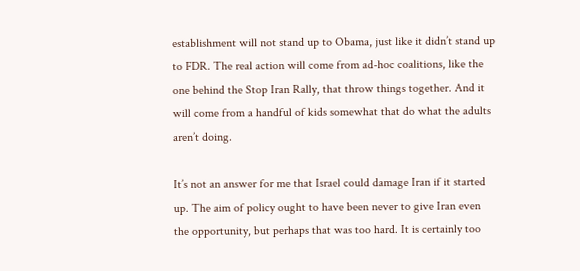establishment will not stand up to Obama, just like it didn’t stand up to FDR. The real action will come from ad-hoc coalitions, like the one behind the Stop Iran Rally, that throw things together. And it will come from a handful of kids somewhat that do what the adults aren’t doing.

It’s not an answer for me that Israel could damage Iran if it started up. The aim of policy ought to have been never to give Iran even the opportunity, but perhaps that was too hard. It is certainly too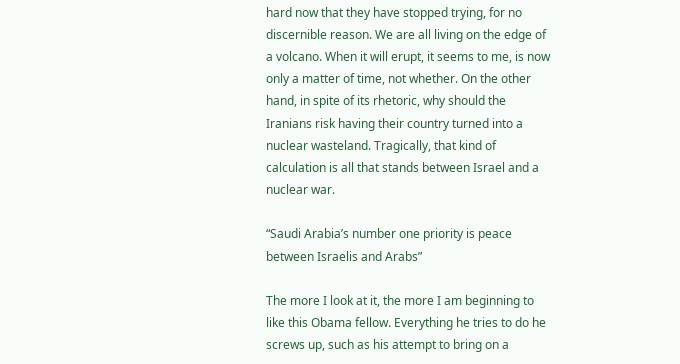hard now that they have stopped trying, for no discernible reason. We are all living on the edge of a volcano. When it will erupt, it seems to me, is now only a matter of time, not whether. On the other hand, in spite of its rhetoric, why should the Iranians risk having their country turned into a nuclear wasteland. Tragically, that kind of calculation is all that stands between Israel and a nuclear war.

“Saudi Arabia’s number one priority is peace between Israelis and Arabs”

The more I look at it, the more I am beginning to like this Obama fellow. Everything he tries to do he screws up, such as his attempt to bring on a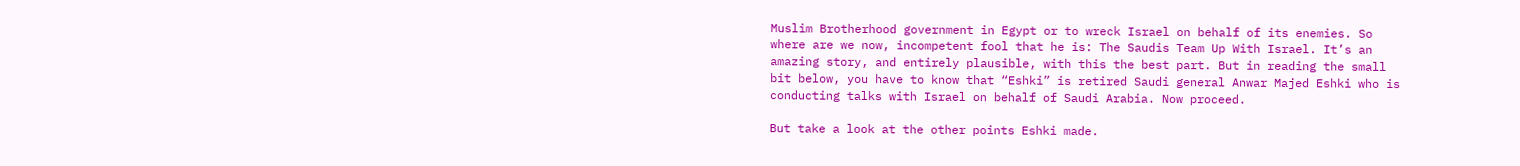Muslim Brotherhood government in Egypt or to wreck Israel on behalf of its enemies. So where are we now, incompetent fool that he is: The Saudis Team Up With Israel. It’s an amazing story, and entirely plausible, with this the best part. But in reading the small bit below, you have to know that “Eshki” is retired Saudi general Anwar Majed Eshki who is conducting talks with Israel on behalf of Saudi Arabia. Now proceed.

But take a look at the other points Eshki made.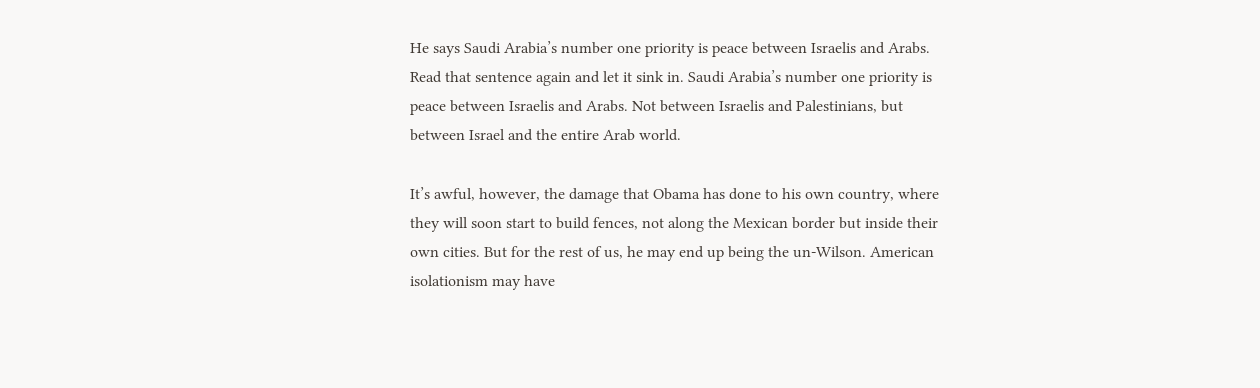He says Saudi Arabia’s number one priority is peace between Israelis and Arabs. Read that sentence again and let it sink in. Saudi Arabia’s number one priority is peace between Israelis and Arabs. Not between Israelis and Palestinians, but between Israel and the entire Arab world.

It’s awful, however, the damage that Obama has done to his own country, where they will soon start to build fences, not along the Mexican border but inside their own cities. But for the rest of us, he may end up being the un-Wilson. American isolationism may have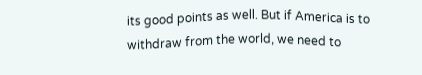its good points as well. But if America is to withdraw from the world, we need to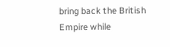bring back the British Empire while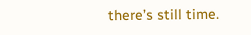there’s still time.